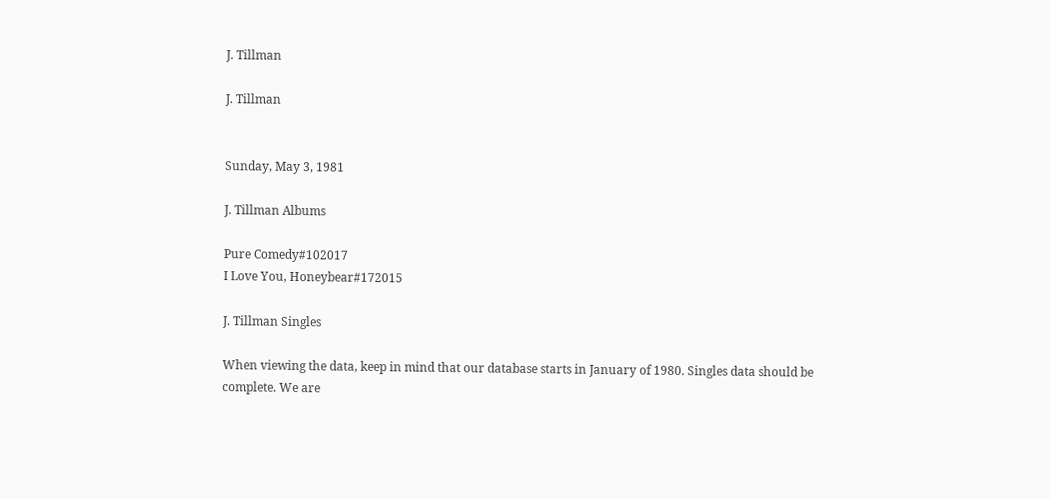J. Tillman

J. Tillman


Sunday, May 3, 1981

J. Tillman Albums

Pure Comedy#102017
I Love You, Honeybear#172015

J. Tillman Singles

When viewing the data, keep in mind that our database starts in January of 1980. Singles data should be complete. We are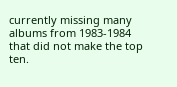currently missing many albums from 1983-1984 that did not make the top ten.